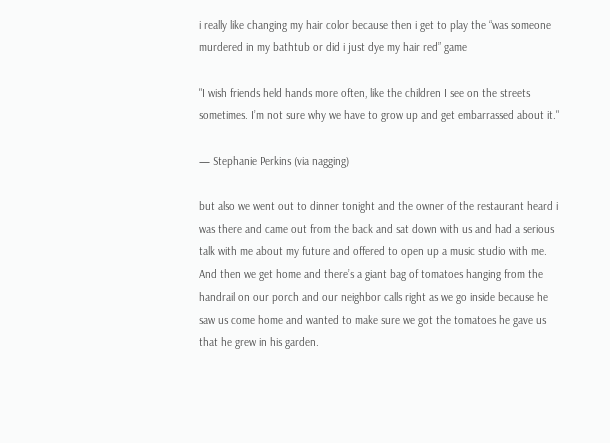i really like changing my hair color because then i get to play the “was someone murdered in my bathtub or did i just dye my hair red” game

"I wish friends held hands more often, like the children I see on the streets sometimes. I’m not sure why we have to grow up and get embarrassed about it."

— Stephanie Perkins (via nagging)

but also we went out to dinner tonight and the owner of the restaurant heard i was there and came out from the back and sat down with us and had a serious talk with me about my future and offered to open up a music studio with me. And then we get home and there’s a giant bag of tomatoes hanging from the handrail on our porch and our neighbor calls right as we go inside because he saw us come home and wanted to make sure we got the tomatoes he gave us that he grew in his garden.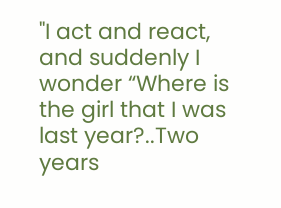"I act and react, and suddenly I wonder “Where is the girl that I was last year?..Two years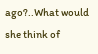ago?..What would she think of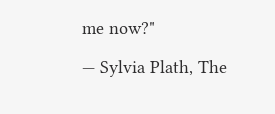me now?"

— Sylvia Plath, The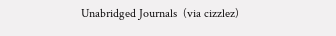Unabridged Journals  (via cizzlez)